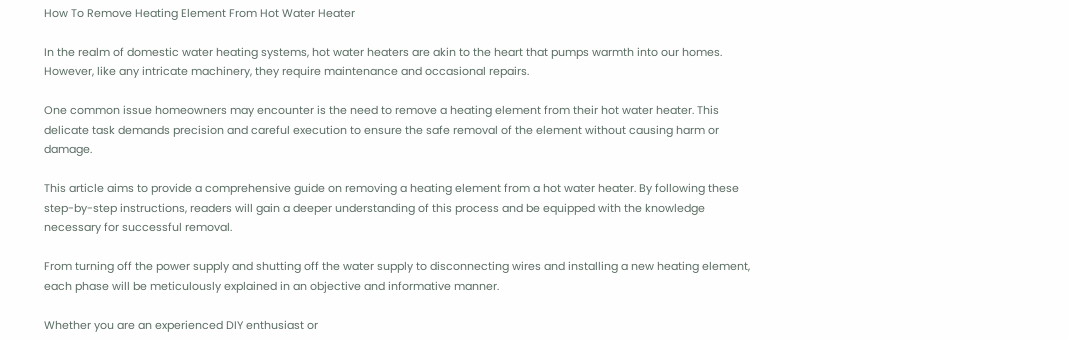How To Remove Heating Element From Hot Water Heater

In the realm of domestic water heating systems, hot water heaters are akin to the heart that pumps warmth into our homes. However, like any intricate machinery, they require maintenance and occasional repairs.

One common issue homeowners may encounter is the need to remove a heating element from their hot water heater. This delicate task demands precision and careful execution to ensure the safe removal of the element without causing harm or damage.

This article aims to provide a comprehensive guide on removing a heating element from a hot water heater. By following these step-by-step instructions, readers will gain a deeper understanding of this process and be equipped with the knowledge necessary for successful removal.

From turning off the power supply and shutting off the water supply to disconnecting wires and installing a new heating element, each phase will be meticulously explained in an objective and informative manner.

Whether you are an experienced DIY enthusiast or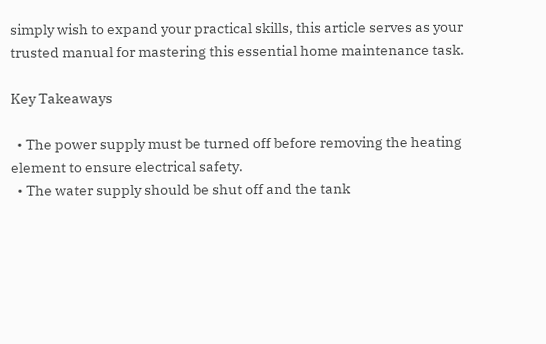simply wish to expand your practical skills, this article serves as your trusted manual for mastering this essential home maintenance task.

Key Takeaways

  • The power supply must be turned off before removing the heating element to ensure electrical safety.
  • The water supply should be shut off and the tank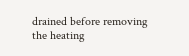drained before removing the heating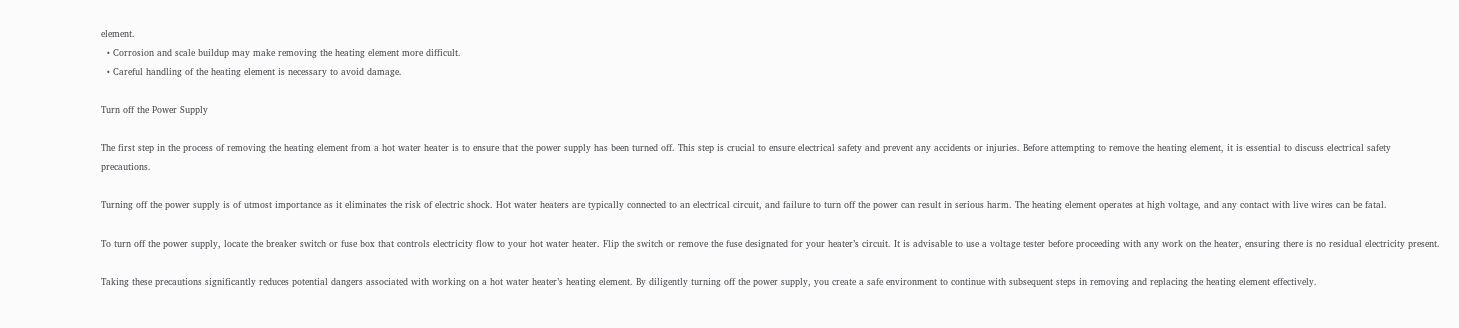element.
  • Corrosion and scale buildup may make removing the heating element more difficult.
  • Careful handling of the heating element is necessary to avoid damage.

Turn off the Power Supply

The first step in the process of removing the heating element from a hot water heater is to ensure that the power supply has been turned off. This step is crucial to ensure electrical safety and prevent any accidents or injuries. Before attempting to remove the heating element, it is essential to discuss electrical safety precautions.

Turning off the power supply is of utmost importance as it eliminates the risk of electric shock. Hot water heaters are typically connected to an electrical circuit, and failure to turn off the power can result in serious harm. The heating element operates at high voltage, and any contact with live wires can be fatal.

To turn off the power supply, locate the breaker switch or fuse box that controls electricity flow to your hot water heater. Flip the switch or remove the fuse designated for your heater’s circuit. It is advisable to use a voltage tester before proceeding with any work on the heater, ensuring there is no residual electricity present.

Taking these precautions significantly reduces potential dangers associated with working on a hot water heater’s heating element. By diligently turning off the power supply, you create a safe environment to continue with subsequent steps in removing and replacing the heating element effectively.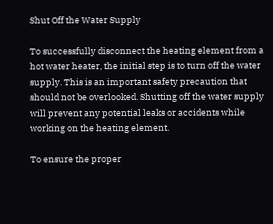Shut Off the Water Supply

To successfully disconnect the heating element from a hot water heater, the initial step is to turn off the water supply. This is an important safety precaution that should not be overlooked. Shutting off the water supply will prevent any potential leaks or accidents while working on the heating element.

To ensure the proper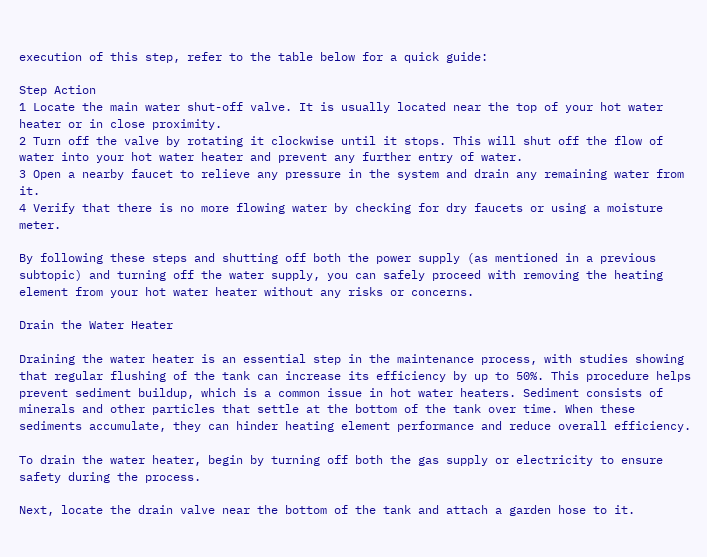execution of this step, refer to the table below for a quick guide:

Step Action
1 Locate the main water shut-off valve. It is usually located near the top of your hot water heater or in close proximity.
2 Turn off the valve by rotating it clockwise until it stops. This will shut off the flow of water into your hot water heater and prevent any further entry of water.
3 Open a nearby faucet to relieve any pressure in the system and drain any remaining water from it.
4 Verify that there is no more flowing water by checking for dry faucets or using a moisture meter.

By following these steps and shutting off both the power supply (as mentioned in a previous subtopic) and turning off the water supply, you can safely proceed with removing the heating element from your hot water heater without any risks or concerns.

Drain the Water Heater

Draining the water heater is an essential step in the maintenance process, with studies showing that regular flushing of the tank can increase its efficiency by up to 50%. This procedure helps prevent sediment buildup, which is a common issue in hot water heaters. Sediment consists of minerals and other particles that settle at the bottom of the tank over time. When these sediments accumulate, they can hinder heating element performance and reduce overall efficiency.

To drain the water heater, begin by turning off both the gas supply or electricity to ensure safety during the process.

Next, locate the drain valve near the bottom of the tank and attach a garden hose to it.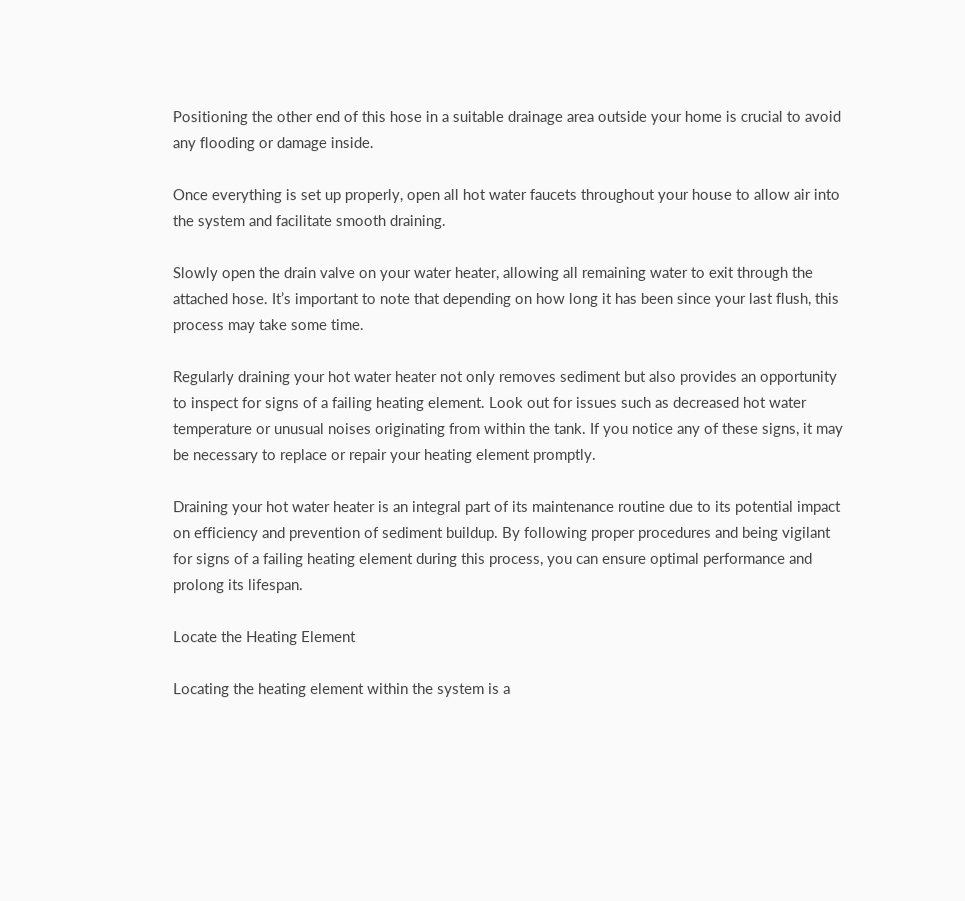Positioning the other end of this hose in a suitable drainage area outside your home is crucial to avoid any flooding or damage inside.

Once everything is set up properly, open all hot water faucets throughout your house to allow air into the system and facilitate smooth draining.

Slowly open the drain valve on your water heater, allowing all remaining water to exit through the attached hose. It’s important to note that depending on how long it has been since your last flush, this process may take some time.

Regularly draining your hot water heater not only removes sediment but also provides an opportunity to inspect for signs of a failing heating element. Look out for issues such as decreased hot water temperature or unusual noises originating from within the tank. If you notice any of these signs, it may be necessary to replace or repair your heating element promptly.

Draining your hot water heater is an integral part of its maintenance routine due to its potential impact on efficiency and prevention of sediment buildup. By following proper procedures and being vigilant for signs of a failing heating element during this process, you can ensure optimal performance and prolong its lifespan.

Locate the Heating Element

Locating the heating element within the system is a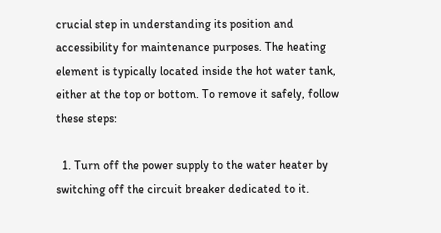crucial step in understanding its position and accessibility for maintenance purposes. The heating element is typically located inside the hot water tank, either at the top or bottom. To remove it safely, follow these steps:

  1. Turn off the power supply to the water heater by switching off the circuit breaker dedicated to it.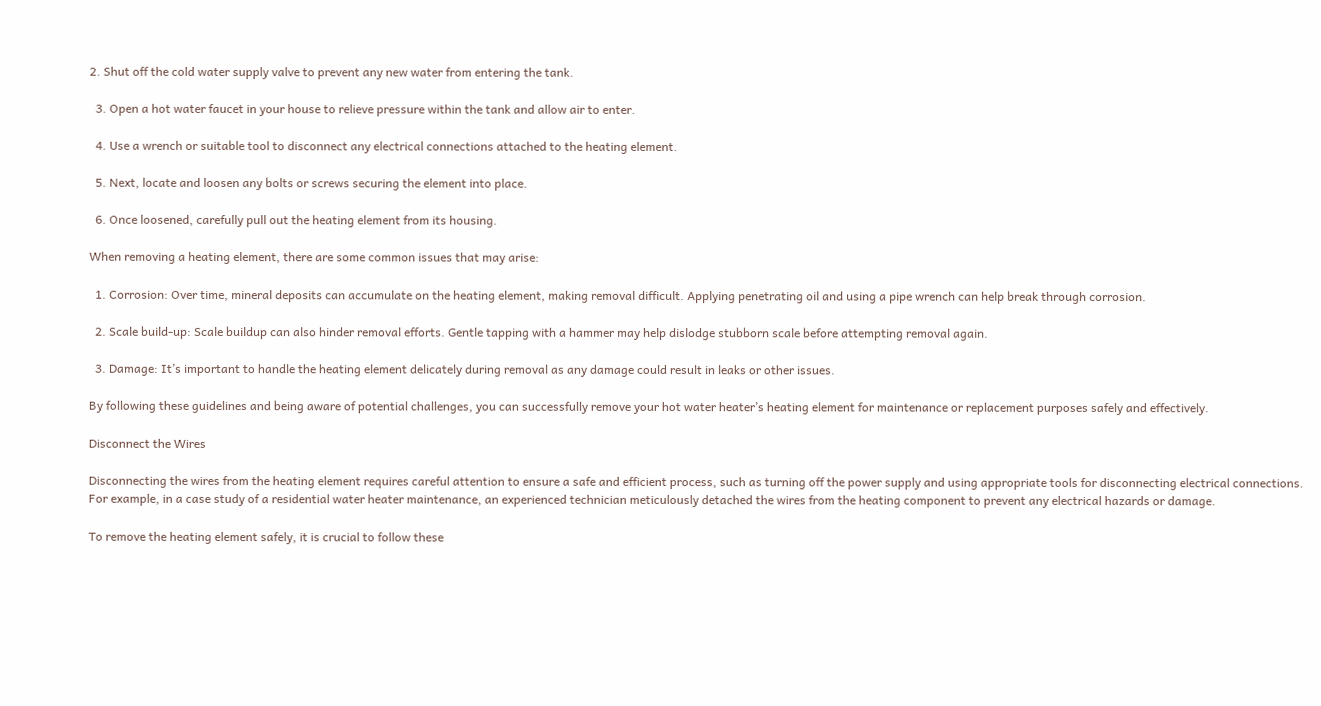2. Shut off the cold water supply valve to prevent any new water from entering the tank.

  3. Open a hot water faucet in your house to relieve pressure within the tank and allow air to enter.

  4. Use a wrench or suitable tool to disconnect any electrical connections attached to the heating element.

  5. Next, locate and loosen any bolts or screws securing the element into place.

  6. Once loosened, carefully pull out the heating element from its housing.

When removing a heating element, there are some common issues that may arise:

  1. Corrosion: Over time, mineral deposits can accumulate on the heating element, making removal difficult. Applying penetrating oil and using a pipe wrench can help break through corrosion.

  2. Scale build-up: Scale buildup can also hinder removal efforts. Gentle tapping with a hammer may help dislodge stubborn scale before attempting removal again.

  3. Damage: It’s important to handle the heating element delicately during removal as any damage could result in leaks or other issues.

By following these guidelines and being aware of potential challenges, you can successfully remove your hot water heater’s heating element for maintenance or replacement purposes safely and effectively.

Disconnect the Wires

Disconnecting the wires from the heating element requires careful attention to ensure a safe and efficient process, such as turning off the power supply and using appropriate tools for disconnecting electrical connections. For example, in a case study of a residential water heater maintenance, an experienced technician meticulously detached the wires from the heating component to prevent any electrical hazards or damage.

To remove the heating element safely, it is crucial to follow these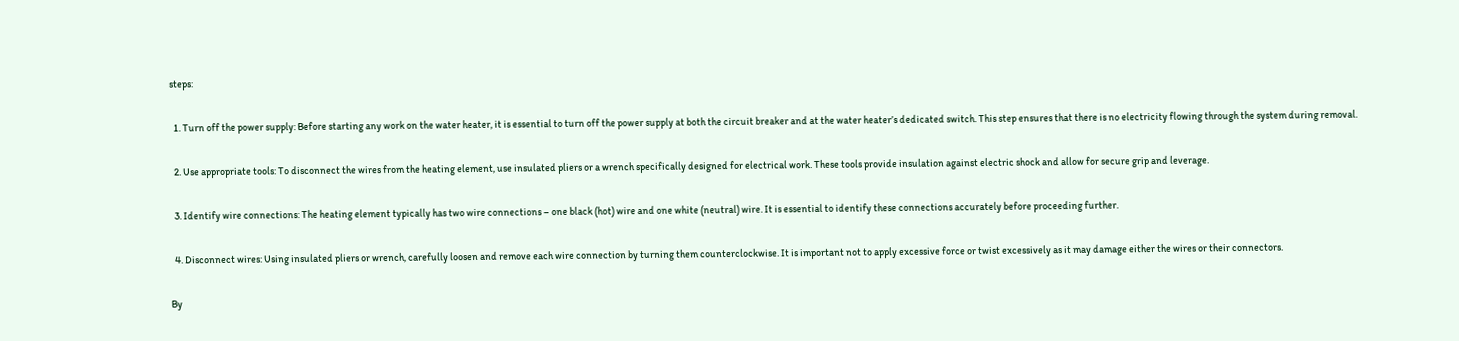steps:

  1. Turn off the power supply: Before starting any work on the water heater, it is essential to turn off the power supply at both the circuit breaker and at the water heater’s dedicated switch. This step ensures that there is no electricity flowing through the system during removal.

  2. Use appropriate tools: To disconnect the wires from the heating element, use insulated pliers or a wrench specifically designed for electrical work. These tools provide insulation against electric shock and allow for secure grip and leverage.

  3. Identify wire connections: The heating element typically has two wire connections – one black (hot) wire and one white (neutral) wire. It is essential to identify these connections accurately before proceeding further.

  4. Disconnect wires: Using insulated pliers or wrench, carefully loosen and remove each wire connection by turning them counterclockwise. It is important not to apply excessive force or twist excessively as it may damage either the wires or their connectors.

By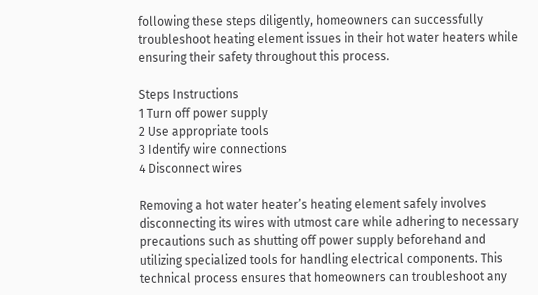following these steps diligently, homeowners can successfully troubleshoot heating element issues in their hot water heaters while ensuring their safety throughout this process.

Steps Instructions
1 Turn off power supply
2 Use appropriate tools
3 Identify wire connections
4 Disconnect wires

Removing a hot water heater’s heating element safely involves disconnecting its wires with utmost care while adhering to necessary precautions such as shutting off power supply beforehand and utilizing specialized tools for handling electrical components. This technical process ensures that homeowners can troubleshoot any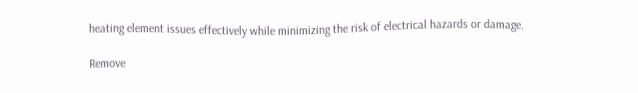heating element issues effectively while minimizing the risk of electrical hazards or damage.

Remove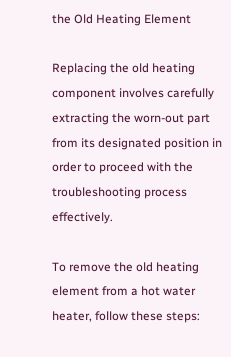the Old Heating Element

Replacing the old heating component involves carefully extracting the worn-out part from its designated position in order to proceed with the troubleshooting process effectively.

To remove the old heating element from a hot water heater, follow these steps: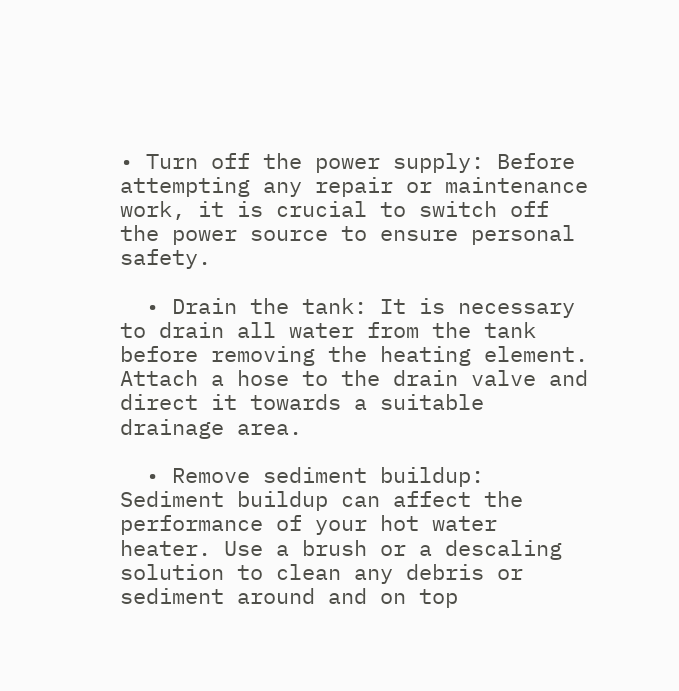• Turn off the power supply: Before attempting any repair or maintenance work, it is crucial to switch off the power source to ensure personal safety.

  • Drain the tank: It is necessary to drain all water from the tank before removing the heating element. Attach a hose to the drain valve and direct it towards a suitable drainage area.

  • Remove sediment buildup: Sediment buildup can affect the performance of your hot water heater. Use a brush or a descaling solution to clean any debris or sediment around and on top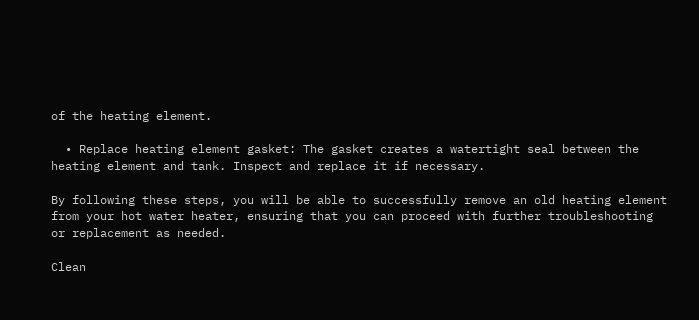of the heating element.

  • Replace heating element gasket: The gasket creates a watertight seal between the heating element and tank. Inspect and replace it if necessary.

By following these steps, you will be able to successfully remove an old heating element from your hot water heater, ensuring that you can proceed with further troubleshooting or replacement as needed.

Clean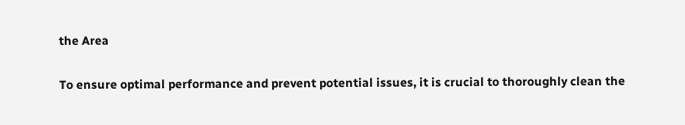the Area

To ensure optimal performance and prevent potential issues, it is crucial to thoroughly clean the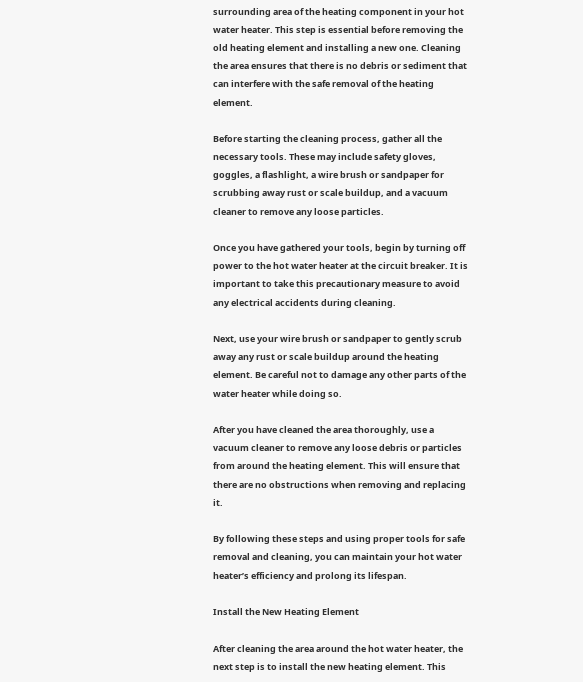surrounding area of the heating component in your hot water heater. This step is essential before removing the old heating element and installing a new one. Cleaning the area ensures that there is no debris or sediment that can interfere with the safe removal of the heating element.

Before starting the cleaning process, gather all the necessary tools. These may include safety gloves, goggles, a flashlight, a wire brush or sandpaper for scrubbing away rust or scale buildup, and a vacuum cleaner to remove any loose particles.

Once you have gathered your tools, begin by turning off power to the hot water heater at the circuit breaker. It is important to take this precautionary measure to avoid any electrical accidents during cleaning.

Next, use your wire brush or sandpaper to gently scrub away any rust or scale buildup around the heating element. Be careful not to damage any other parts of the water heater while doing so.

After you have cleaned the area thoroughly, use a vacuum cleaner to remove any loose debris or particles from around the heating element. This will ensure that there are no obstructions when removing and replacing it.

By following these steps and using proper tools for safe removal and cleaning, you can maintain your hot water heater’s efficiency and prolong its lifespan.

Install the New Heating Element

After cleaning the area around the hot water heater, the next step is to install the new heating element. This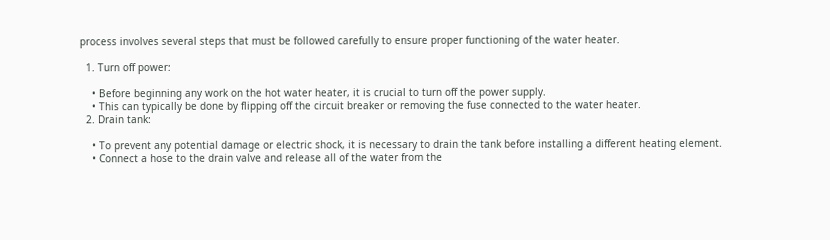process involves several steps that must be followed carefully to ensure proper functioning of the water heater.

  1. Turn off power:

    • Before beginning any work on the hot water heater, it is crucial to turn off the power supply.
    • This can typically be done by flipping off the circuit breaker or removing the fuse connected to the water heater.
  2. Drain tank:

    • To prevent any potential damage or electric shock, it is necessary to drain the tank before installing a different heating element.
    • Connect a hose to the drain valve and release all of the water from the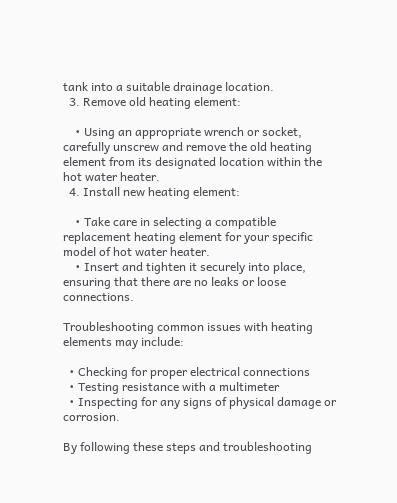tank into a suitable drainage location.
  3. Remove old heating element:

    • Using an appropriate wrench or socket, carefully unscrew and remove the old heating element from its designated location within the hot water heater.
  4. Install new heating element:

    • Take care in selecting a compatible replacement heating element for your specific model of hot water heater.
    • Insert and tighten it securely into place, ensuring that there are no leaks or loose connections.

Troubleshooting common issues with heating elements may include:

  • Checking for proper electrical connections
  • Testing resistance with a multimeter
  • Inspecting for any signs of physical damage or corrosion.

By following these steps and troubleshooting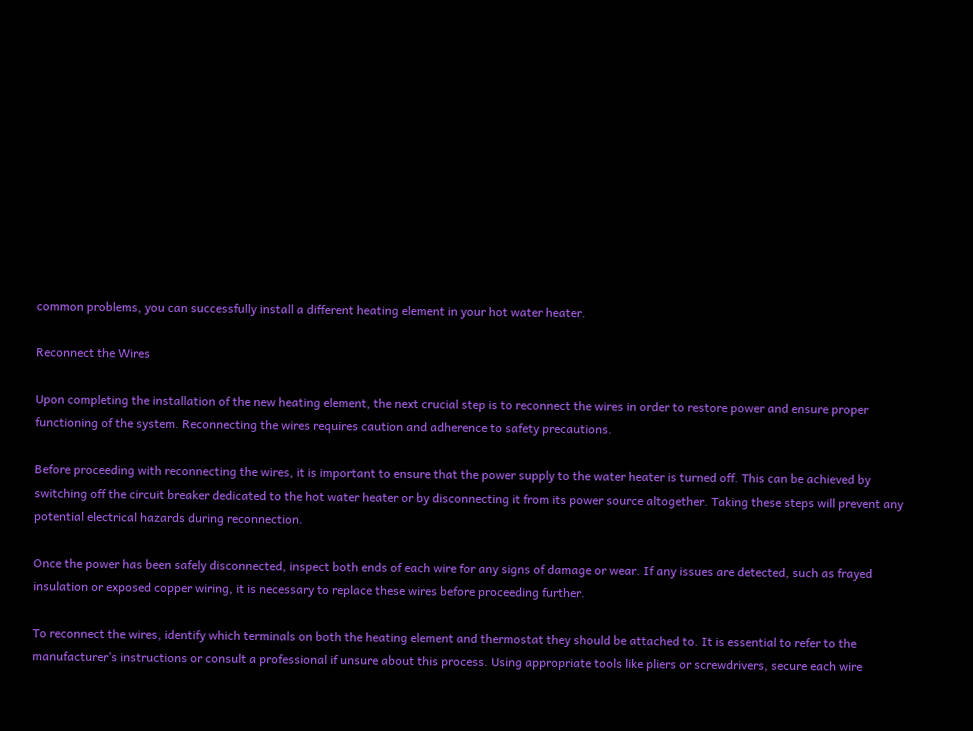common problems, you can successfully install a different heating element in your hot water heater.

Reconnect the Wires

Upon completing the installation of the new heating element, the next crucial step is to reconnect the wires in order to restore power and ensure proper functioning of the system. Reconnecting the wires requires caution and adherence to safety precautions.

Before proceeding with reconnecting the wires, it is important to ensure that the power supply to the water heater is turned off. This can be achieved by switching off the circuit breaker dedicated to the hot water heater or by disconnecting it from its power source altogether. Taking these steps will prevent any potential electrical hazards during reconnection.

Once the power has been safely disconnected, inspect both ends of each wire for any signs of damage or wear. If any issues are detected, such as frayed insulation or exposed copper wiring, it is necessary to replace these wires before proceeding further.

To reconnect the wires, identify which terminals on both the heating element and thermostat they should be attached to. It is essential to refer to the manufacturer’s instructions or consult a professional if unsure about this process. Using appropriate tools like pliers or screwdrivers, secure each wire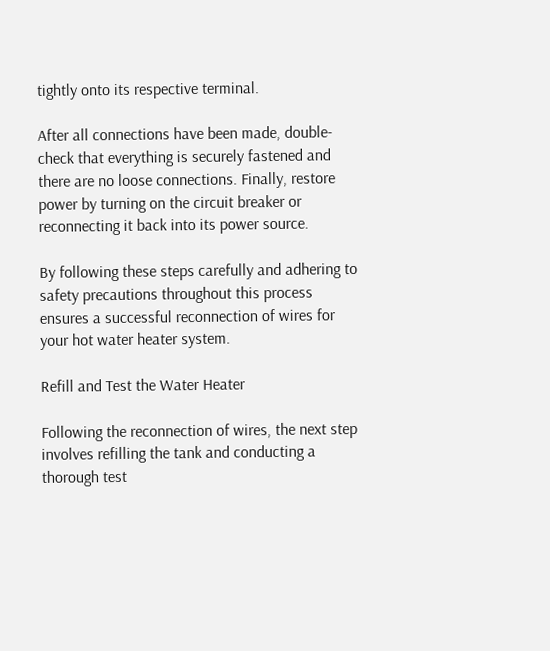tightly onto its respective terminal.

After all connections have been made, double-check that everything is securely fastened and there are no loose connections. Finally, restore power by turning on the circuit breaker or reconnecting it back into its power source.

By following these steps carefully and adhering to safety precautions throughout this process ensures a successful reconnection of wires for your hot water heater system.

Refill and Test the Water Heater

Following the reconnection of wires, the next step involves refilling the tank and conducting a thorough test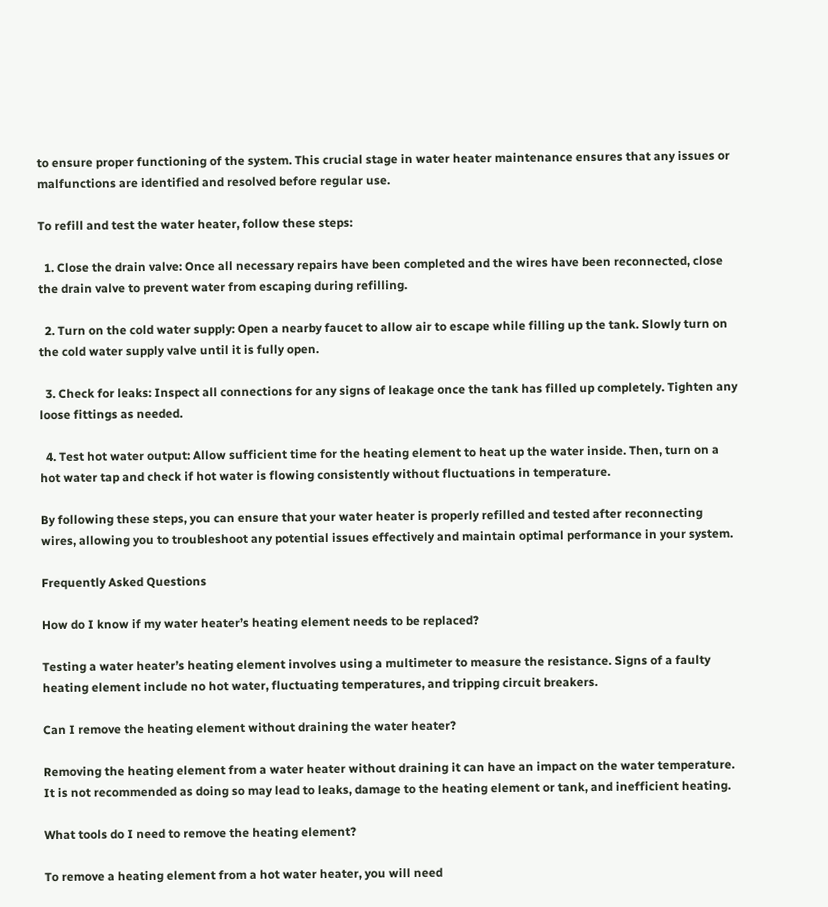to ensure proper functioning of the system. This crucial stage in water heater maintenance ensures that any issues or malfunctions are identified and resolved before regular use.

To refill and test the water heater, follow these steps:

  1. Close the drain valve: Once all necessary repairs have been completed and the wires have been reconnected, close the drain valve to prevent water from escaping during refilling.

  2. Turn on the cold water supply: Open a nearby faucet to allow air to escape while filling up the tank. Slowly turn on the cold water supply valve until it is fully open.

  3. Check for leaks: Inspect all connections for any signs of leakage once the tank has filled up completely. Tighten any loose fittings as needed.

  4. Test hot water output: Allow sufficient time for the heating element to heat up the water inside. Then, turn on a hot water tap and check if hot water is flowing consistently without fluctuations in temperature.

By following these steps, you can ensure that your water heater is properly refilled and tested after reconnecting wires, allowing you to troubleshoot any potential issues effectively and maintain optimal performance in your system.

Frequently Asked Questions

How do I know if my water heater’s heating element needs to be replaced?

Testing a water heater’s heating element involves using a multimeter to measure the resistance. Signs of a faulty heating element include no hot water, fluctuating temperatures, and tripping circuit breakers.

Can I remove the heating element without draining the water heater?

Removing the heating element from a water heater without draining it can have an impact on the water temperature. It is not recommended as doing so may lead to leaks, damage to the heating element or tank, and inefficient heating.

What tools do I need to remove the heating element?

To remove a heating element from a hot water heater, you will need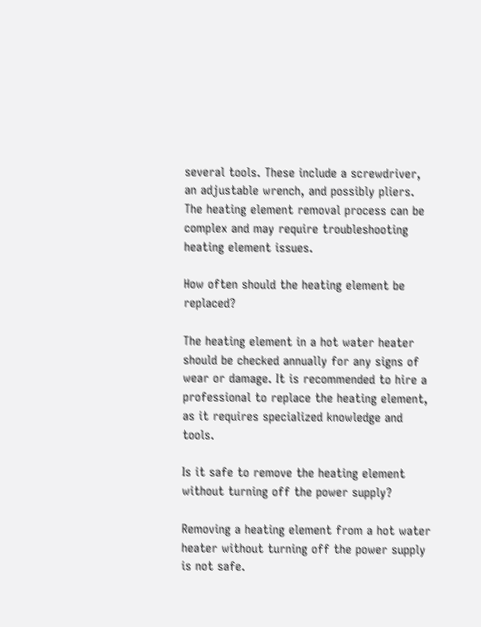several tools. These include a screwdriver, an adjustable wrench, and possibly pliers. The heating element removal process can be complex and may require troubleshooting heating element issues.

How often should the heating element be replaced?

The heating element in a hot water heater should be checked annually for any signs of wear or damage. It is recommended to hire a professional to replace the heating element, as it requires specialized knowledge and tools.

Is it safe to remove the heating element without turning off the power supply?

Removing a heating element from a hot water heater without turning off the power supply is not safe.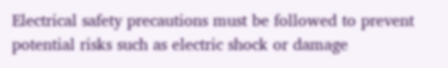Electrical safety precautions must be followed to prevent potential risks such as electric shock or damage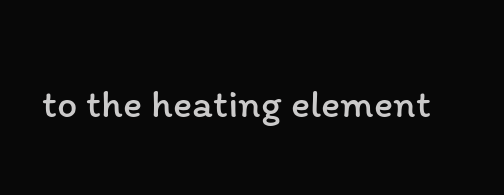to the heating element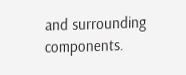and surrounding components.